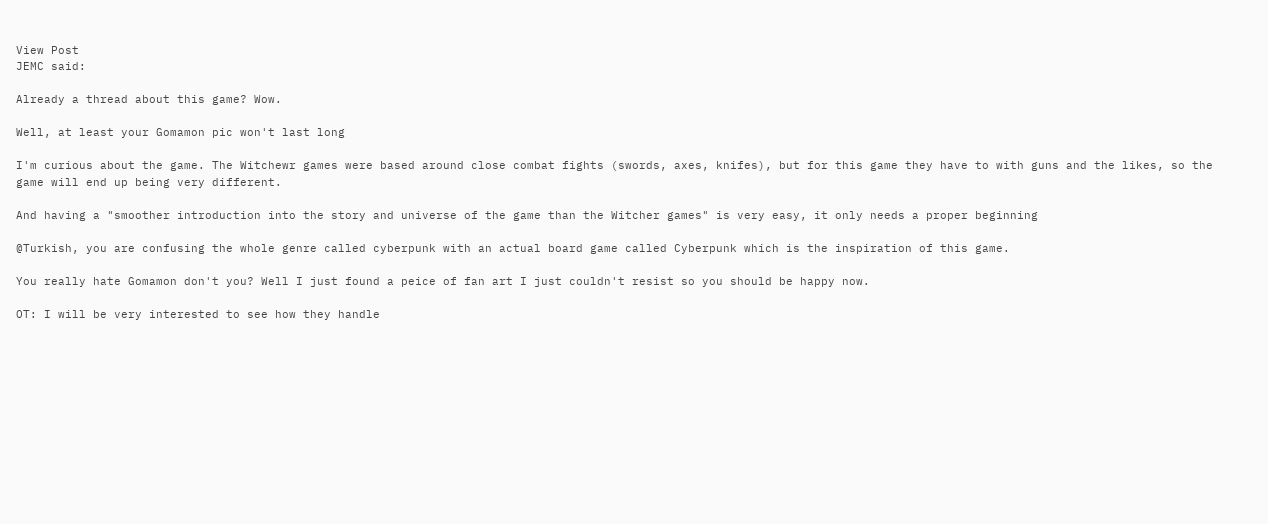View Post
JEMC said:

Already a thread about this game? Wow.

Well, at least your Gomamon pic won't last long

I'm curious about the game. The Witchewr games were based around close combat fights (swords, axes, knifes), but for this game they have to with guns and the likes, so the game will end up being very different.

And having a "smoother introduction into the story and universe of the game than the Witcher games" is very easy, it only needs a proper beginning

@Turkish, you are confusing the whole genre called cyberpunk with an actual board game called Cyberpunk which is the inspiration of this game.

You really hate Gomamon don't you? Well I just found a peice of fan art I just couldn't resist so you should be happy now.

OT: I will be very interested to see how they handle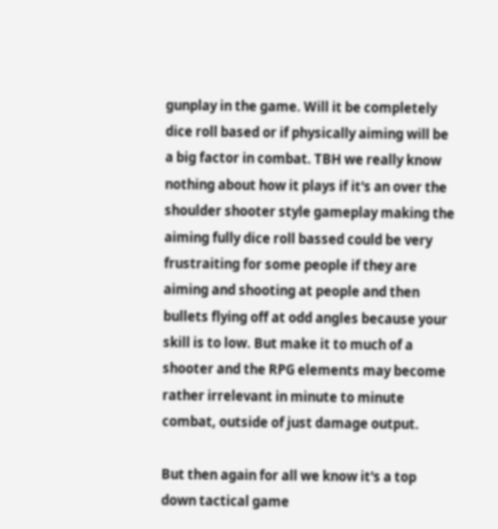gunplay in the game. Will it be completely dice roll based or if physically aiming will be a big factor in combat. TBH we really know nothing about how it plays if it's an over the shoulder shooter style gameplay making the aiming fully dice roll bassed could be very frustraiting for some people if they are aiming and shooting at people and then bullets flying off at odd angles because your skill is to low. But make it to much of a shooter and the RPG elements may become rather irrelevant in minute to minute combat, outside of just damage output.

But then again for all we know it's a top down tactical game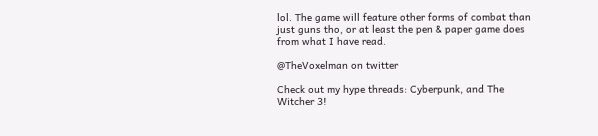lol. The game will feature other forms of combat than just guns tho, or at least the pen & paper game does from what I have read.

@TheVoxelman on twitter

Check out my hype threads: Cyberpunk, and The Witcher 3!